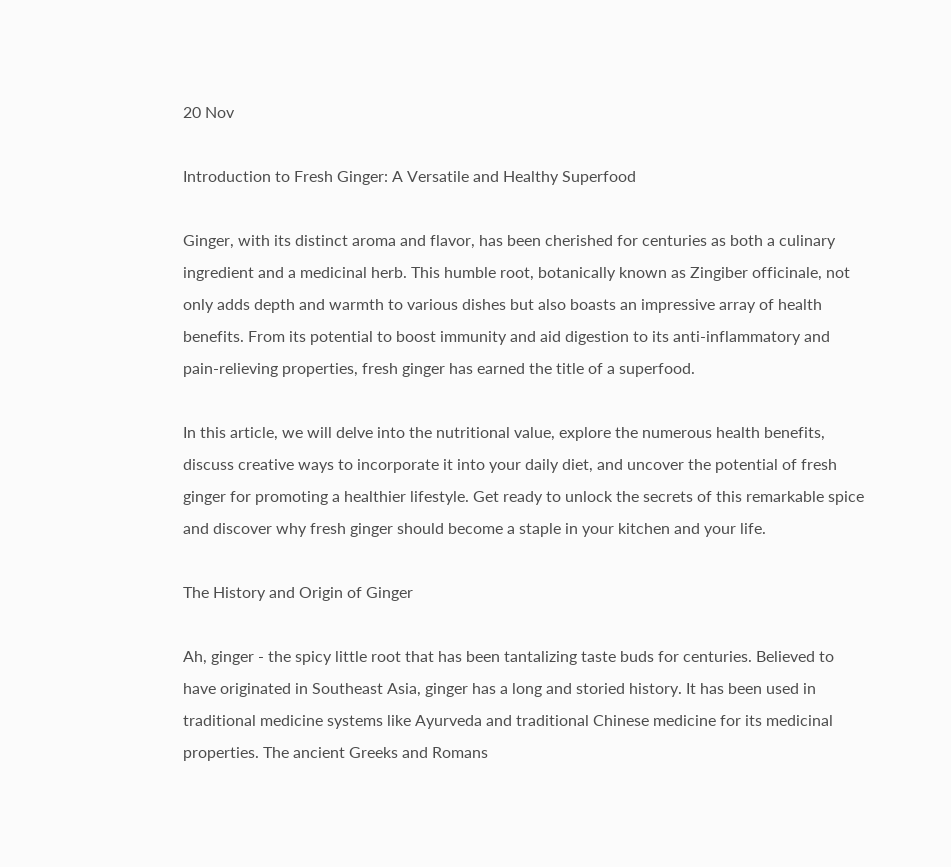20 Nov

Introduction to Fresh Ginger: A Versatile and Healthy Superfood

Ginger, with its distinct aroma and flavor, has been cherished for centuries as both a culinary ingredient and a medicinal herb. This humble root, botanically known as Zingiber officinale, not only adds depth and warmth to various dishes but also boasts an impressive array of health benefits. From its potential to boost immunity and aid digestion to its anti-inflammatory and pain-relieving properties, fresh ginger has earned the title of a superfood.

In this article, we will delve into the nutritional value, explore the numerous health benefits, discuss creative ways to incorporate it into your daily diet, and uncover the potential of fresh ginger for promoting a healthier lifestyle. Get ready to unlock the secrets of this remarkable spice and discover why fresh ginger should become a staple in your kitchen and your life.

The History and Origin of Ginger

Ah, ginger - the spicy little root that has been tantalizing taste buds for centuries. Believed to have originated in Southeast Asia, ginger has a long and storied history. It has been used in traditional medicine systems like Ayurveda and traditional Chinese medicine for its medicinal properties. The ancient Greeks and Romans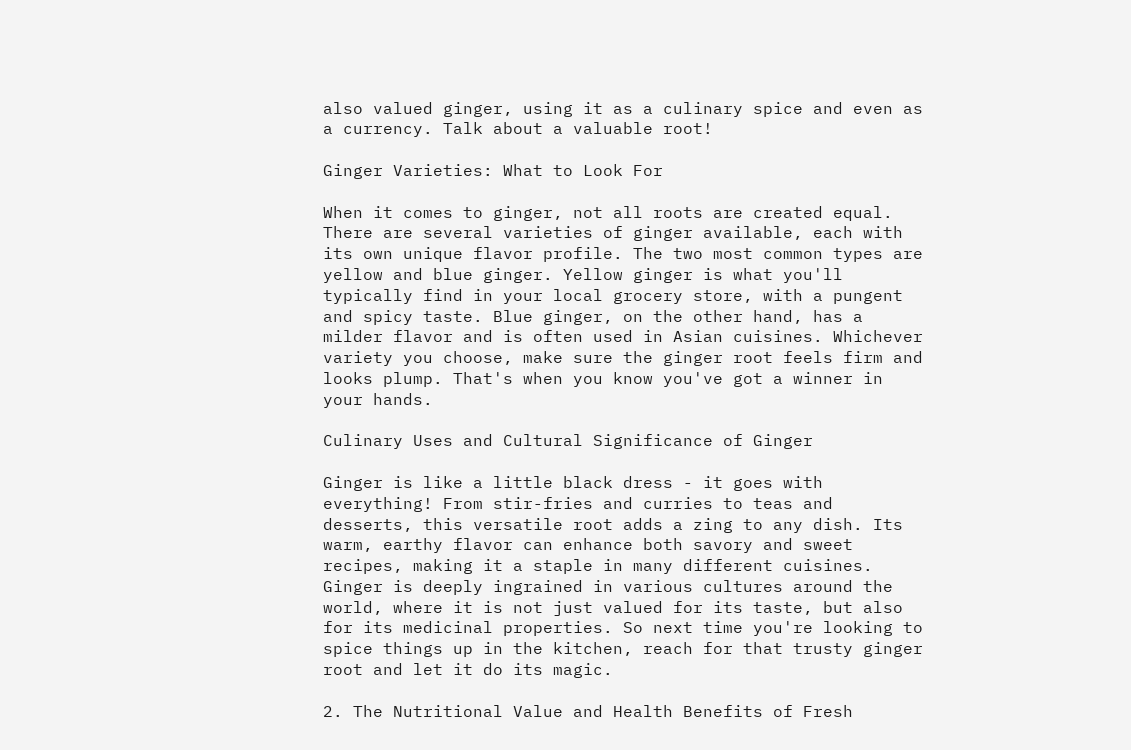also valued ginger, using it as a culinary spice and even as a currency. Talk about a valuable root!

Ginger Varieties: What to Look For

When it comes to ginger, not all roots are created equal. There are several varieties of ginger available, each with its own unique flavor profile. The two most common types are yellow and blue ginger. Yellow ginger is what you'll typically find in your local grocery store, with a pungent and spicy taste. Blue ginger, on the other hand, has a milder flavor and is often used in Asian cuisines. Whichever variety you choose, make sure the ginger root feels firm and looks plump. That's when you know you've got a winner in your hands.

Culinary Uses and Cultural Significance of Ginger

Ginger is like a little black dress - it goes with everything! From stir-fries and curries to teas and desserts, this versatile root adds a zing to any dish. Its warm, earthy flavor can enhance both savory and sweet recipes, making it a staple in many different cuisines. Ginger is deeply ingrained in various cultures around the world, where it is not just valued for its taste, but also for its medicinal properties. So next time you're looking to spice things up in the kitchen, reach for that trusty ginger root and let it do its magic.

2. The Nutritional Value and Health Benefits of Fresh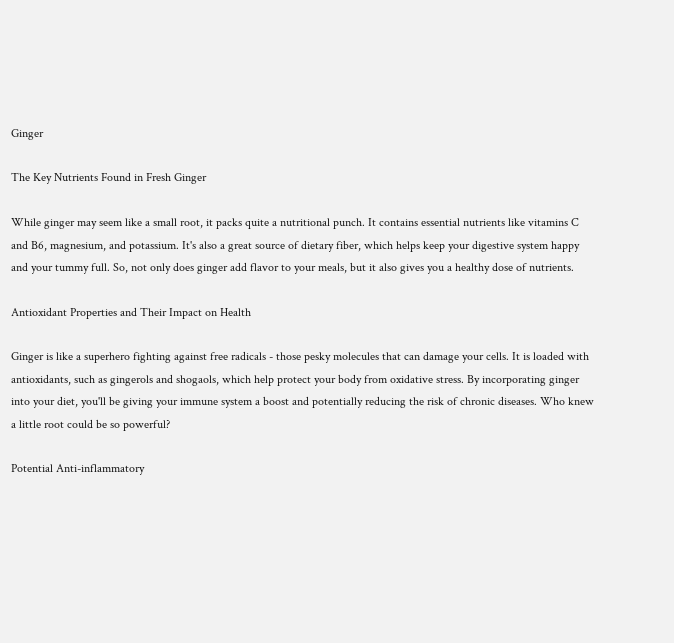Ginger

The Key Nutrients Found in Fresh Ginger

While ginger may seem like a small root, it packs quite a nutritional punch. It contains essential nutrients like vitamins C and B6, magnesium, and potassium. It's also a great source of dietary fiber, which helps keep your digestive system happy and your tummy full. So, not only does ginger add flavor to your meals, but it also gives you a healthy dose of nutrients.

Antioxidant Properties and Their Impact on Health

Ginger is like a superhero fighting against free radicals - those pesky molecules that can damage your cells. It is loaded with antioxidants, such as gingerols and shogaols, which help protect your body from oxidative stress. By incorporating ginger into your diet, you'll be giving your immune system a boost and potentially reducing the risk of chronic diseases. Who knew a little root could be so powerful?

Potential Anti-inflammatory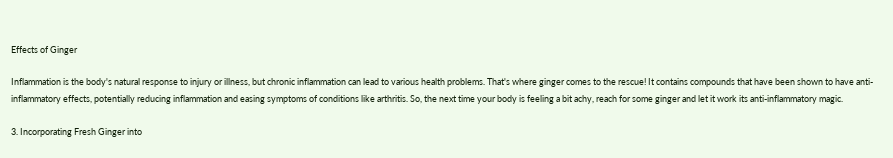Effects of Ginger

Inflammation is the body's natural response to injury or illness, but chronic inflammation can lead to various health problems. That's where ginger comes to the rescue! It contains compounds that have been shown to have anti-inflammatory effects, potentially reducing inflammation and easing symptoms of conditions like arthritis. So, the next time your body is feeling a bit achy, reach for some ginger and let it work its anti-inflammatory magic.

3. Incorporating Fresh Ginger into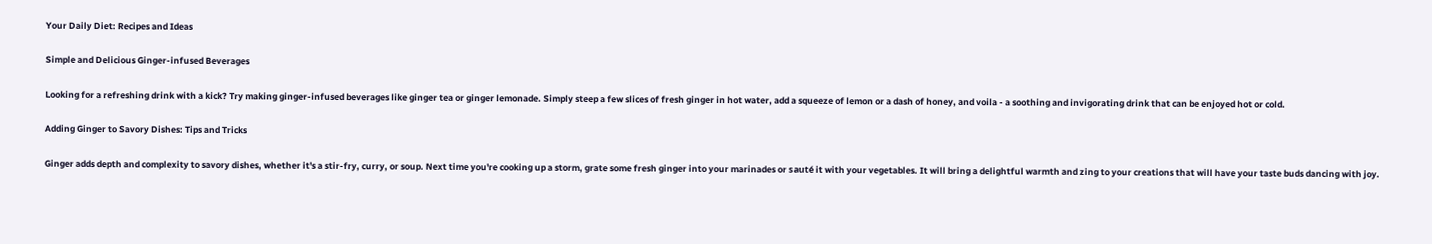Your Daily Diet: Recipes and Ideas

Simple and Delicious Ginger-infused Beverages

Looking for a refreshing drink with a kick? Try making ginger-infused beverages like ginger tea or ginger lemonade. Simply steep a few slices of fresh ginger in hot water, add a squeeze of lemon or a dash of honey, and voila - a soothing and invigorating drink that can be enjoyed hot or cold.

Adding Ginger to Savory Dishes: Tips and Tricks

Ginger adds depth and complexity to savory dishes, whether it's a stir-fry, curry, or soup. Next time you're cooking up a storm, grate some fresh ginger into your marinades or sauté it with your vegetables. It will bring a delightful warmth and zing to your creations that will have your taste buds dancing with joy.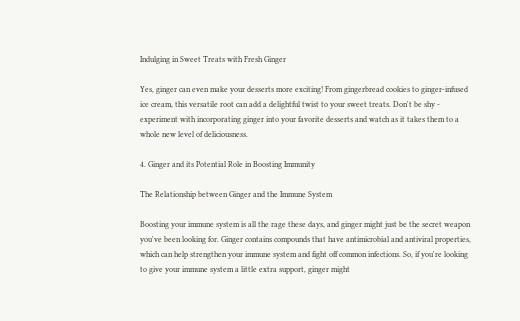Indulging in Sweet Treats with Fresh Ginger

Yes, ginger can even make your desserts more exciting! From gingerbread cookies to ginger-infused ice cream, this versatile root can add a delightful twist to your sweet treats. Don't be shy - experiment with incorporating ginger into your favorite desserts and watch as it takes them to a whole new level of deliciousness.

4. Ginger and its Potential Role in Boosting Immunity

The Relationship between Ginger and the Immune System

Boosting your immune system is all the rage these days, and ginger might just be the secret weapon you've been looking for. Ginger contains compounds that have antimicrobial and antiviral properties, which can help strengthen your immune system and fight off common infections. So, if you're looking to give your immune system a little extra support, ginger might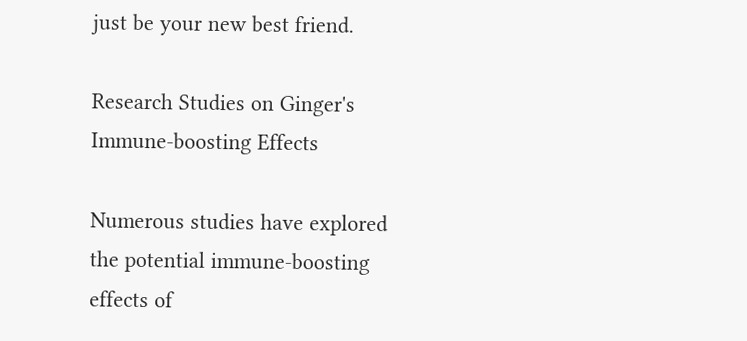just be your new best friend.

Research Studies on Ginger's Immune-boosting Effects

Numerous studies have explored the potential immune-boosting effects of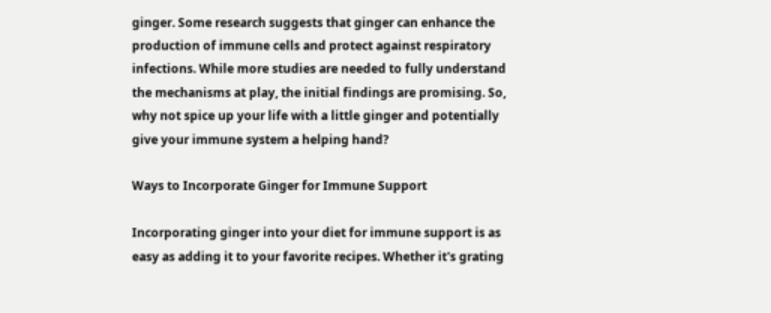ginger. Some research suggests that ginger can enhance the production of immune cells and protect against respiratory infections. While more studies are needed to fully understand the mechanisms at play, the initial findings are promising. So, why not spice up your life with a little ginger and potentially give your immune system a helping hand?

Ways to Incorporate Ginger for Immune Support

Incorporating ginger into your diet for immune support is as easy as adding it to your favorite recipes. Whether it's grating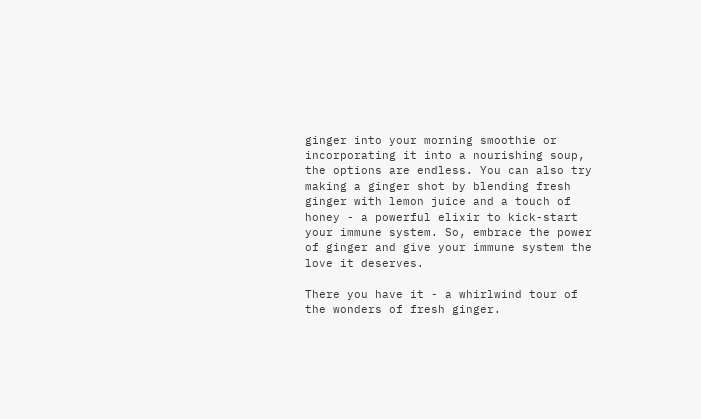ginger into your morning smoothie or incorporating it into a nourishing soup, the options are endless. You can also try making a ginger shot by blending fresh ginger with lemon juice and a touch of honey - a powerful elixir to kick-start your immune system. So, embrace the power of ginger and give your immune system the love it deserves.

There you have it - a whirlwind tour of the wonders of fresh ginger.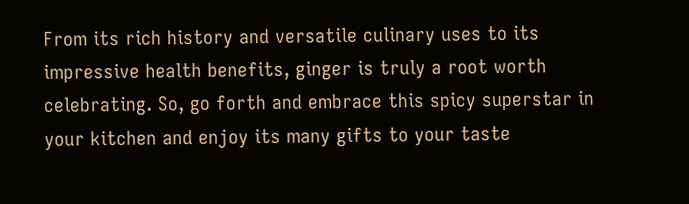From its rich history and versatile culinary uses to its impressive health benefits, ginger is truly a root worth celebrating. So, go forth and embrace this spicy superstar in your kitchen and enjoy its many gifts to your taste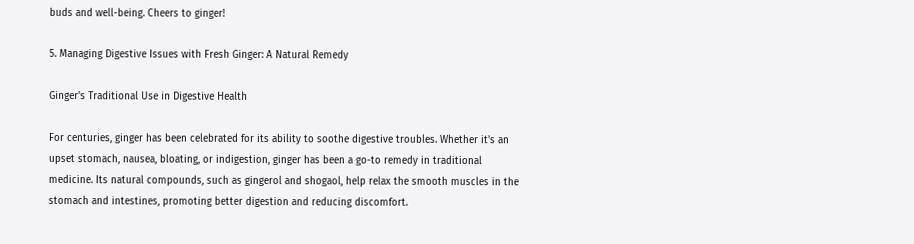buds and well-being. Cheers to ginger!

5. Managing Digestive Issues with Fresh Ginger: A Natural Remedy

Ginger's Traditional Use in Digestive Health

For centuries, ginger has been celebrated for its ability to soothe digestive troubles. Whether it's an upset stomach, nausea, bloating, or indigestion, ginger has been a go-to remedy in traditional medicine. Its natural compounds, such as gingerol and shogaol, help relax the smooth muscles in the stomach and intestines, promoting better digestion and reducing discomfort.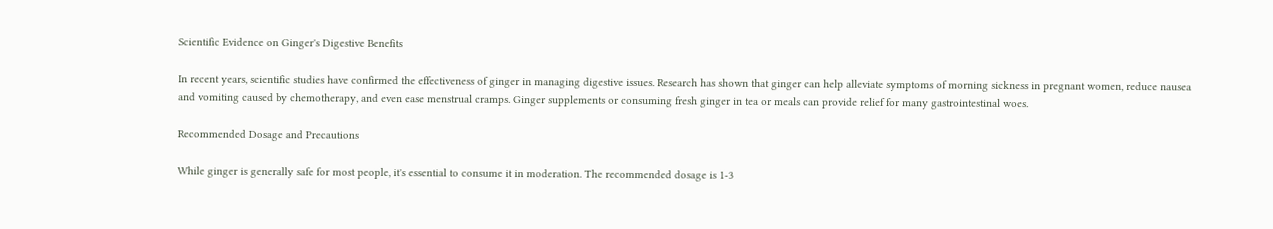Scientific Evidence on Ginger's Digestive Benefits

In recent years, scientific studies have confirmed the effectiveness of ginger in managing digestive issues. Research has shown that ginger can help alleviate symptoms of morning sickness in pregnant women, reduce nausea and vomiting caused by chemotherapy, and even ease menstrual cramps. Ginger supplements or consuming fresh ginger in tea or meals can provide relief for many gastrointestinal woes.

Recommended Dosage and Precautions

While ginger is generally safe for most people, it's essential to consume it in moderation. The recommended dosage is 1-3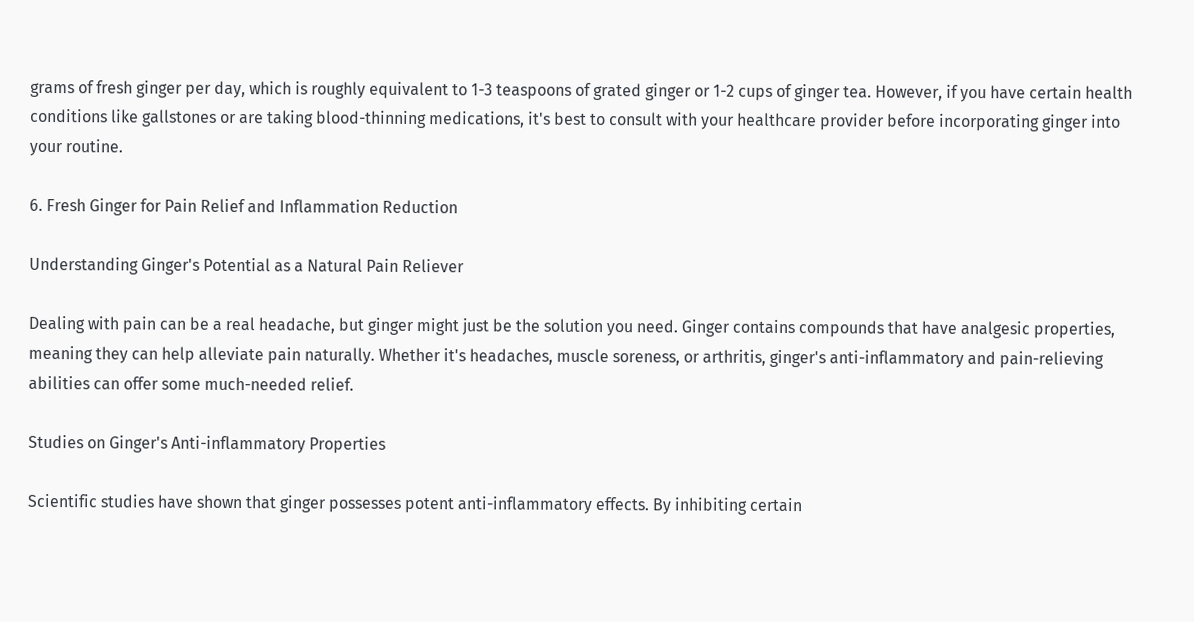grams of fresh ginger per day, which is roughly equivalent to 1-3 teaspoons of grated ginger or 1-2 cups of ginger tea. However, if you have certain health conditions like gallstones or are taking blood-thinning medications, it's best to consult with your healthcare provider before incorporating ginger into your routine.

6. Fresh Ginger for Pain Relief and Inflammation Reduction

Understanding Ginger's Potential as a Natural Pain Reliever

Dealing with pain can be a real headache, but ginger might just be the solution you need. Ginger contains compounds that have analgesic properties, meaning they can help alleviate pain naturally. Whether it's headaches, muscle soreness, or arthritis, ginger's anti-inflammatory and pain-relieving abilities can offer some much-needed relief.

Studies on Ginger's Anti-inflammatory Properties

Scientific studies have shown that ginger possesses potent anti-inflammatory effects. By inhibiting certain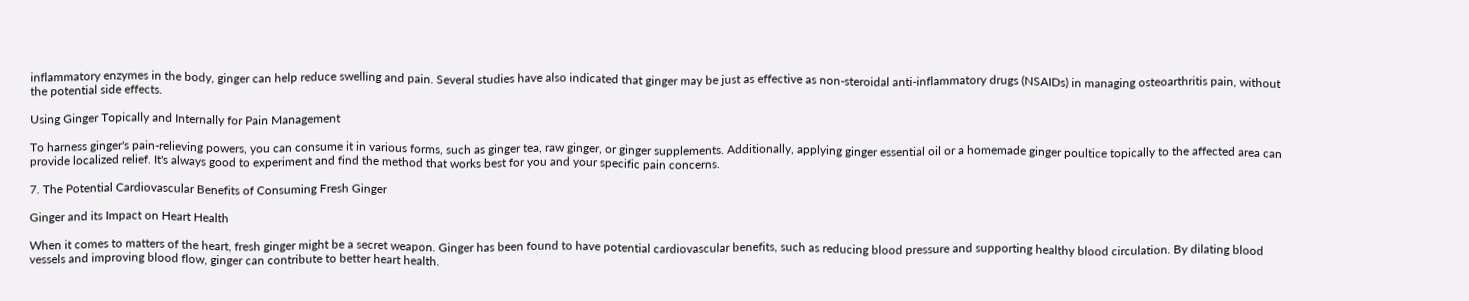inflammatory enzymes in the body, ginger can help reduce swelling and pain. Several studies have also indicated that ginger may be just as effective as non-steroidal anti-inflammatory drugs (NSAIDs) in managing osteoarthritis pain, without the potential side effects.

Using Ginger Topically and Internally for Pain Management

To harness ginger's pain-relieving powers, you can consume it in various forms, such as ginger tea, raw ginger, or ginger supplements. Additionally, applying ginger essential oil or a homemade ginger poultice topically to the affected area can provide localized relief. It's always good to experiment and find the method that works best for you and your specific pain concerns.

7. The Potential Cardiovascular Benefits of Consuming Fresh Ginger

Ginger and its Impact on Heart Health

When it comes to matters of the heart, fresh ginger might be a secret weapon. Ginger has been found to have potential cardiovascular benefits, such as reducing blood pressure and supporting healthy blood circulation. By dilating blood vessels and improving blood flow, ginger can contribute to better heart health.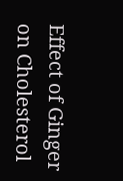Effect of Ginger on Cholesterol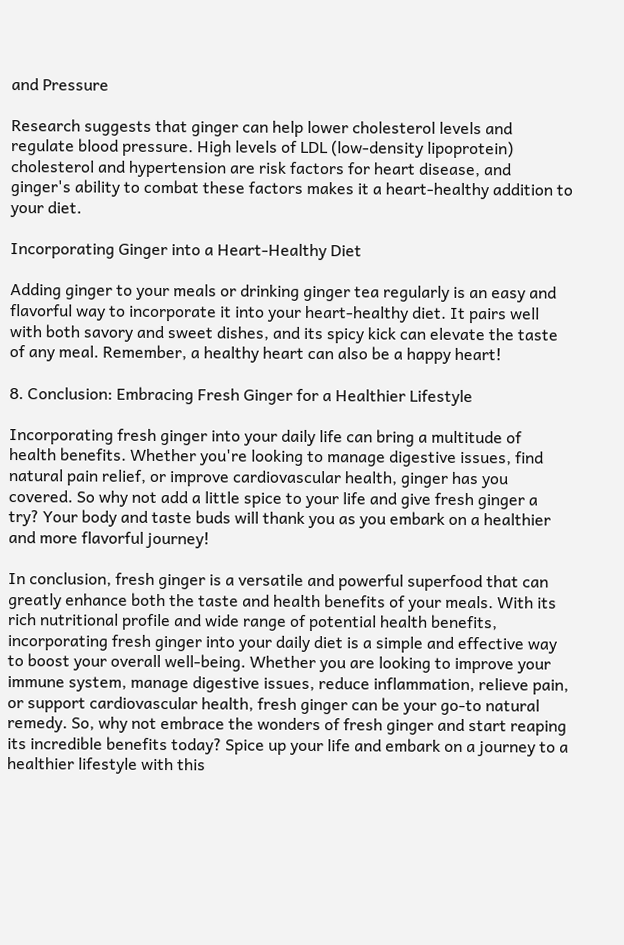and Pressure

Research suggests that ginger can help lower cholesterol levels and regulate blood pressure. High levels of LDL (low-density lipoprotein) cholesterol and hypertension are risk factors for heart disease, and ginger's ability to combat these factors makes it a heart-healthy addition to your diet.

Incorporating Ginger into a Heart-Healthy Diet

Adding ginger to your meals or drinking ginger tea regularly is an easy and flavorful way to incorporate it into your heart-healthy diet. It pairs well with both savory and sweet dishes, and its spicy kick can elevate the taste of any meal. Remember, a healthy heart can also be a happy heart!

8. Conclusion: Embracing Fresh Ginger for a Healthier Lifestyle

Incorporating fresh ginger into your daily life can bring a multitude of health benefits. Whether you're looking to manage digestive issues, find natural pain relief, or improve cardiovascular health, ginger has you covered. So why not add a little spice to your life and give fresh ginger a try? Your body and taste buds will thank you as you embark on a healthier and more flavorful journey!

In conclusion, fresh ginger is a versatile and powerful superfood that can greatly enhance both the taste and health benefits of your meals. With its rich nutritional profile and wide range of potential health benefits, incorporating fresh ginger into your daily diet is a simple and effective way to boost your overall well-being. Whether you are looking to improve your immune system, manage digestive issues, reduce inflammation, relieve pain, or support cardiovascular health, fresh ginger can be your go-to natural remedy. So, why not embrace the wonders of fresh ginger and start reaping its incredible benefits today? Spice up your life and embark on a journey to a healthier lifestyle with this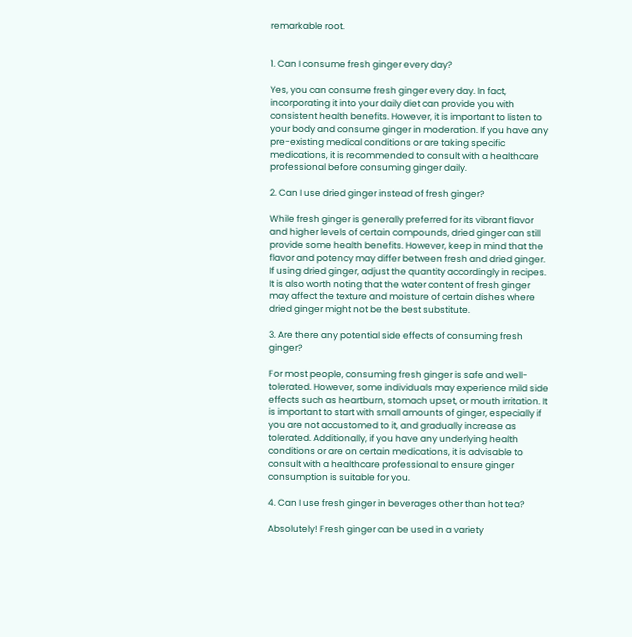remarkable root.


1. Can I consume fresh ginger every day?

Yes, you can consume fresh ginger every day. In fact, incorporating it into your daily diet can provide you with consistent health benefits. However, it is important to listen to your body and consume ginger in moderation. If you have any pre-existing medical conditions or are taking specific medications, it is recommended to consult with a healthcare professional before consuming ginger daily.

2. Can I use dried ginger instead of fresh ginger?

While fresh ginger is generally preferred for its vibrant flavor and higher levels of certain compounds, dried ginger can still provide some health benefits. However, keep in mind that the flavor and potency may differ between fresh and dried ginger. If using dried ginger, adjust the quantity accordingly in recipes. It is also worth noting that the water content of fresh ginger may affect the texture and moisture of certain dishes where dried ginger might not be the best substitute.

3. Are there any potential side effects of consuming fresh ginger?

For most people, consuming fresh ginger is safe and well-tolerated. However, some individuals may experience mild side effects such as heartburn, stomach upset, or mouth irritation. It is important to start with small amounts of ginger, especially if you are not accustomed to it, and gradually increase as tolerated. Additionally, if you have any underlying health conditions or are on certain medications, it is advisable to consult with a healthcare professional to ensure ginger consumption is suitable for you.

4. Can I use fresh ginger in beverages other than hot tea?

Absolutely! Fresh ginger can be used in a variety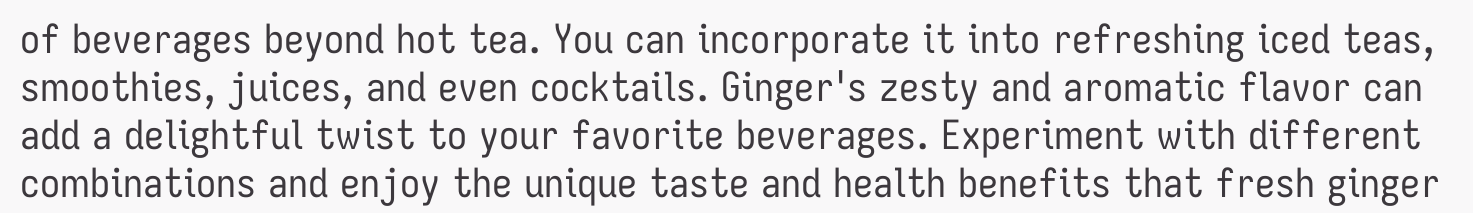of beverages beyond hot tea. You can incorporate it into refreshing iced teas, smoothies, juices, and even cocktails. Ginger's zesty and aromatic flavor can add a delightful twist to your favorite beverages. Experiment with different combinations and enjoy the unique taste and health benefits that fresh ginger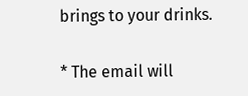brings to your drinks.

* The email will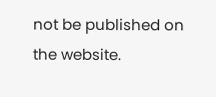not be published on the website.